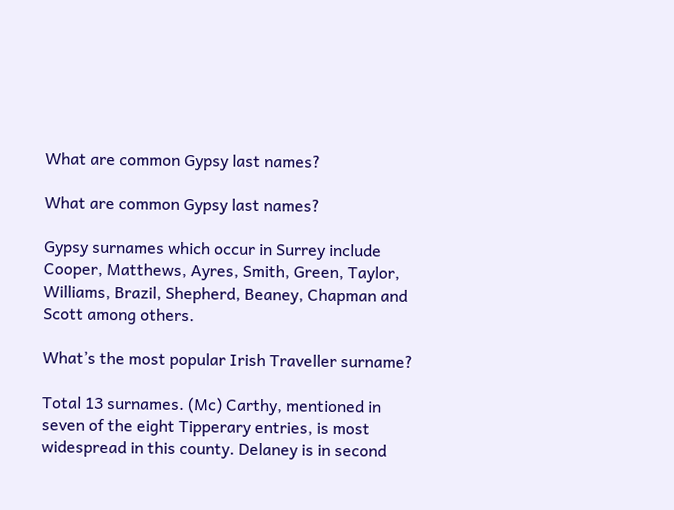What are common Gypsy last names?

What are common Gypsy last names?

Gypsy surnames which occur in Surrey include Cooper, Matthews, Ayres, Smith, Green, Taylor, Williams, Brazil, Shepherd, Beaney, Chapman and Scott among others.

What’s the most popular Irish Traveller surname?

Total 13 surnames. (Mc) Carthy, mentioned in seven of the eight Tipperary entries, is most widespread in this county. Delaney is in second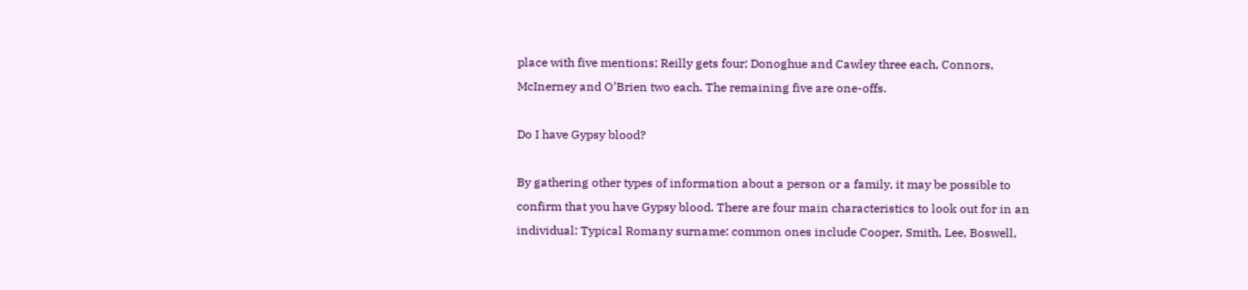place with five mentions; Reilly gets four; Donoghue and Cawley three each, Connors, McInerney and O’Brien two each. The remaining five are one-offs.

Do I have Gypsy blood?

By gathering other types of information about a person or a family, it may be possible to confirm that you have Gypsy blood. There are four main characteristics to look out for in an individual: Typical Romany surname: common ones include Cooper, Smith, Lee, Boswell,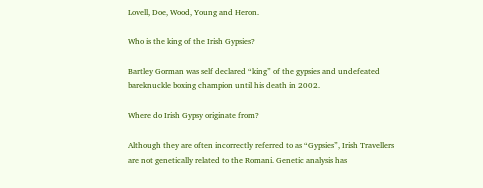Lovell, Doe, Wood, Young and Heron.

Who is the king of the Irish Gypsies?

Bartley Gorman was self declared “king” of the gypsies and undefeated bareknuckle boxing champion until his death in 2002.

Where do Irish Gypsy originate from?

Although they are often incorrectly referred to as “Gypsies”, Irish Travellers are not genetically related to the Romani. Genetic analysis has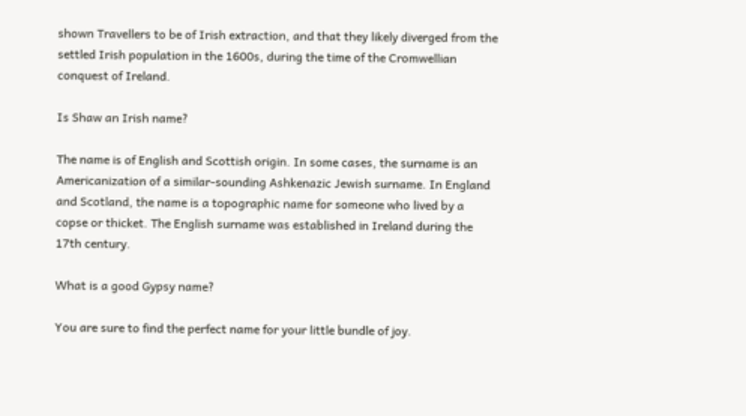shown Travellers to be of Irish extraction, and that they likely diverged from the settled Irish population in the 1600s, during the time of the Cromwellian conquest of Ireland.

Is Shaw an Irish name?

The name is of English and Scottish origin. In some cases, the surname is an Americanization of a similar-sounding Ashkenazic Jewish surname. In England and Scotland, the name is a topographic name for someone who lived by a copse or thicket. The English surname was established in Ireland during the 17th century.

What is a good Gypsy name?

You are sure to find the perfect name for your little bundle of joy.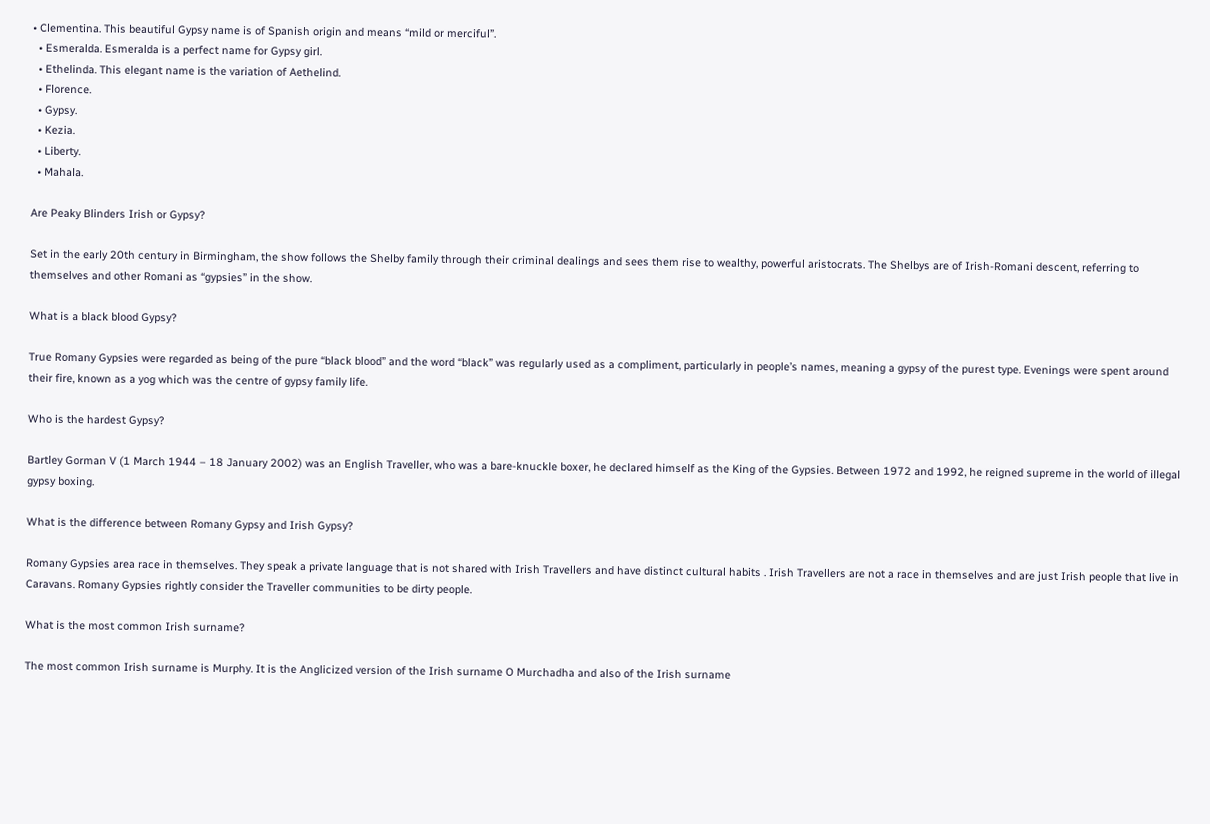• Clementina. This beautiful Gypsy name is of Spanish origin and means “mild or merciful”.
  • Esmeralda. Esmeralda is a perfect name for Gypsy girl.
  • Ethelinda. This elegant name is the variation of Aethelind.
  • Florence.
  • Gypsy.
  • Kezia.
  • Liberty.
  • Mahala.

Are Peaky Blinders Irish or Gypsy?

Set in the early 20th century in Birmingham, the show follows the Shelby family through their criminal dealings and sees them rise to wealthy, powerful aristocrats. The Shelbys are of Irish-Romani descent, referring to themselves and other Romani as “gypsies” in the show.

What is a black blood Gypsy?

True Romany Gypsies were regarded as being of the pure “black blood” and the word “black” was regularly used as a compliment, particularly in people’s names, meaning a gypsy of the purest type. Evenings were spent around their fire, known as a yog which was the centre of gypsy family life.

Who is the hardest Gypsy?

Bartley Gorman V (1 March 1944 – 18 January 2002) was an English Traveller, who was a bare-knuckle boxer, he declared himself as the King of the Gypsies. Between 1972 and 1992, he reigned supreme in the world of illegal gypsy boxing.

What is the difference between Romany Gypsy and Irish Gypsy?

Romany Gypsies area race in themselves. They speak a private language that is not shared with Irish Travellers and have distinct cultural habits . Irish Travellers are not a race in themselves and are just Irish people that live in Caravans. Romany Gypsies rightly consider the Traveller communities to be dirty people.

What is the most common Irish surname?

The most common Irish surname is Murphy. It is the Anglicized version of the Irish surname O Murchadha and also of the Irish surname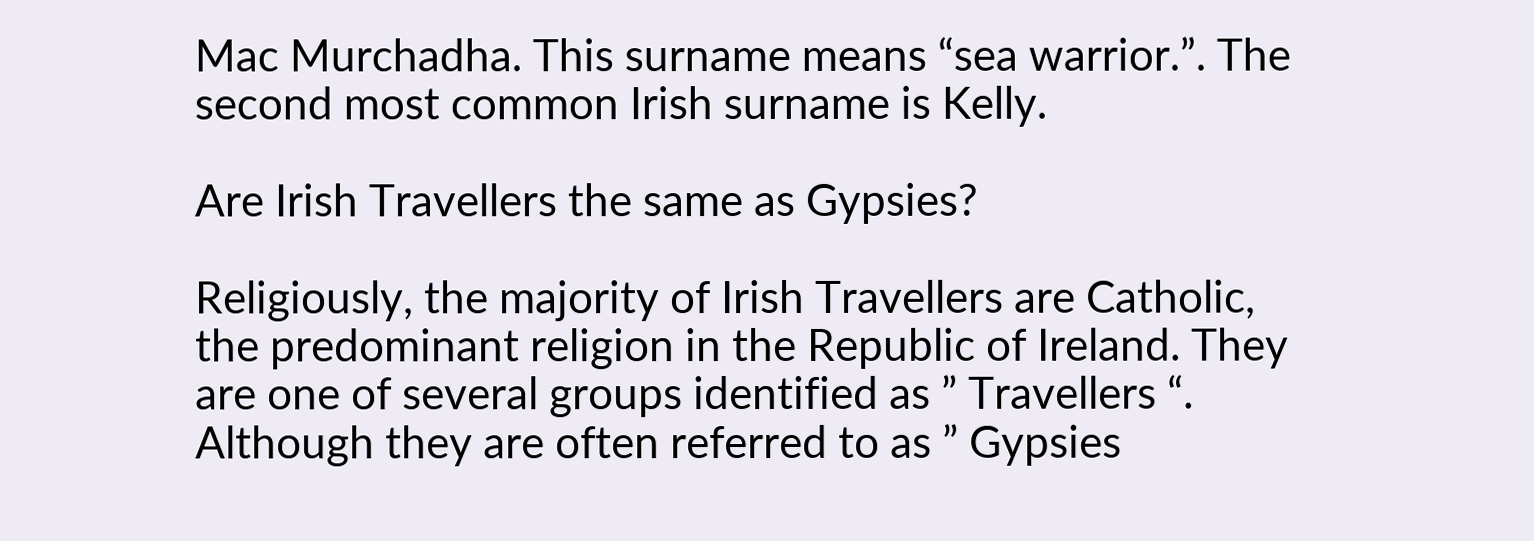Mac Murchadha. This surname means “sea warrior.”. The second most common Irish surname is Kelly.

Are Irish Travellers the same as Gypsies?

Religiously, the majority of Irish Travellers are Catholic, the predominant religion in the Republic of Ireland. They are one of several groups identified as ” Travellers “. Although they are often referred to as ” Gypsies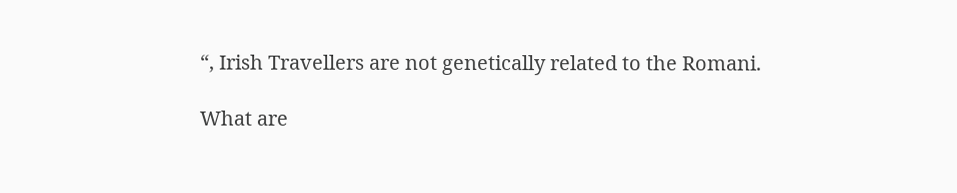“, Irish Travellers are not genetically related to the Romani.

What are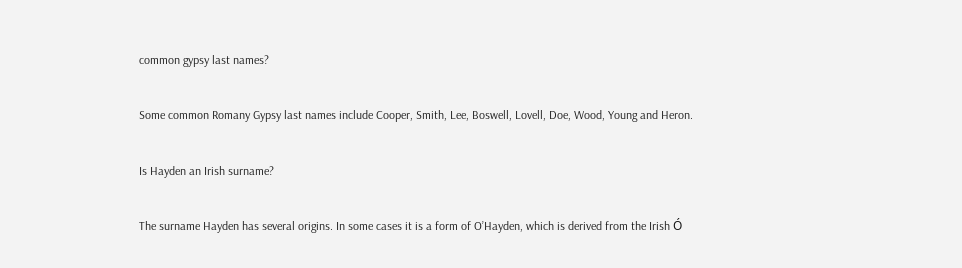common gypsy last names?

Some common Romany Gypsy last names include Cooper, Smith, Lee, Boswell, Lovell, Doe, Wood, Young and Heron.

Is Hayden an Irish surname?

The surname Hayden has several origins. In some cases it is a form of O’Hayden, which is derived from the Irish Ó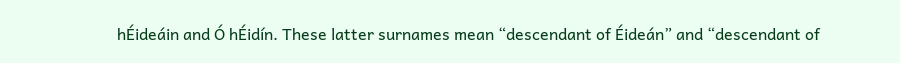hÉideáin and Ó hÉidín. These latter surnames mean “descendant of Éideán” and “descendant of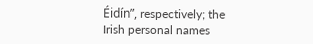Éidín”, respectively; the Irish personal names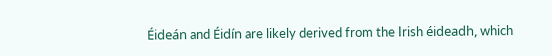Éideán and Éidín are likely derived from the Irish éideadh, which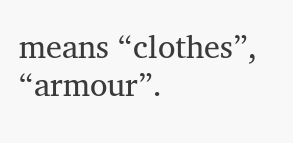means “clothes”, “armour”.